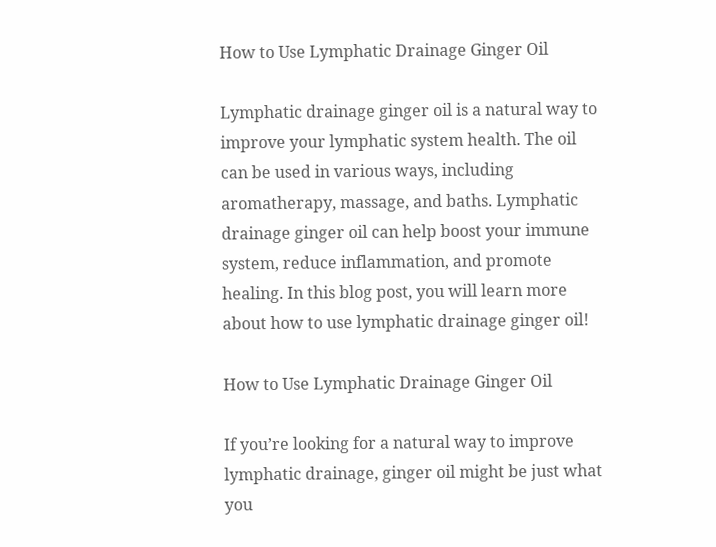How to Use Lymphatic Drainage Ginger Oil

Lymphatic drainage ginger oil is a natural way to improve your lymphatic system health. The oil can be used in various ways, including aromatherapy, massage, and baths. Lymphatic drainage ginger oil can help boost your immune system, reduce inflammation, and promote healing. In this blog post, you will learn more about how to use lymphatic drainage ginger oil!

How to Use Lymphatic Drainage Ginger Oil

If you’re looking for a natural way to improve lymphatic drainage, ginger oil might be just what you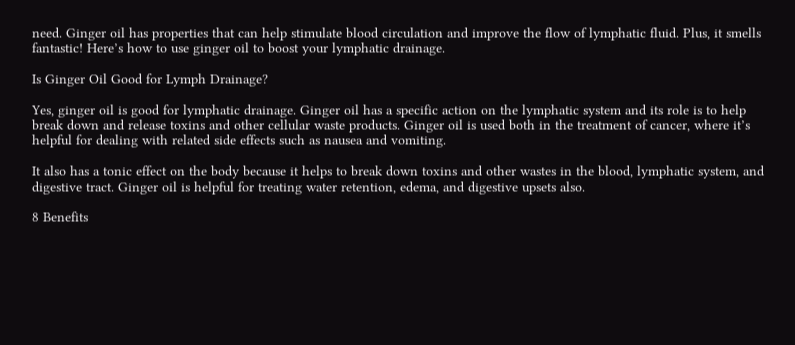need. Ginger oil has properties that can help stimulate blood circulation and improve the flow of lymphatic fluid. Plus, it smells fantastic! Here’s how to use ginger oil to boost your lymphatic drainage.

Is Ginger Oil Good for Lymph Drainage?

Yes, ginger oil is good for lymphatic drainage. Ginger oil has a specific action on the lymphatic system and its role is to help break down and release toxins and other cellular waste products. Ginger oil is used both in the treatment of cancer, where it’s helpful for dealing with related side effects such as nausea and vomiting.

It also has a tonic effect on the body because it helps to break down toxins and other wastes in the blood, lymphatic system, and digestive tract. Ginger oil is helpful for treating water retention, edema, and digestive upsets also.

8 Benefits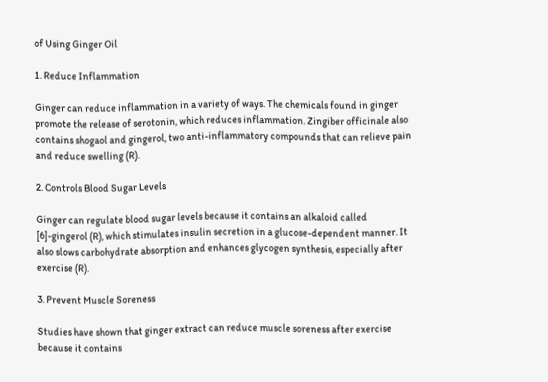of Using Ginger Oil

1. Reduce Inflammation

Ginger can reduce inflammation in a variety of ways. The chemicals found in ginger promote the release of serotonin, which reduces inflammation. Zingiber officinale also contains shogaol and gingerol, two anti-inflammatory compounds that can relieve pain and reduce swelling (R).

2. Controls Blood Sugar Levels

Ginger can regulate blood sugar levels because it contains an alkaloid called [6]-gingerol (R), which stimulates insulin secretion in a glucose-dependent manner. It also slows carbohydrate absorption and enhances glycogen synthesis, especially after exercise (R).

3. Prevent Muscle Soreness

Studies have shown that ginger extract can reduce muscle soreness after exercise because it contains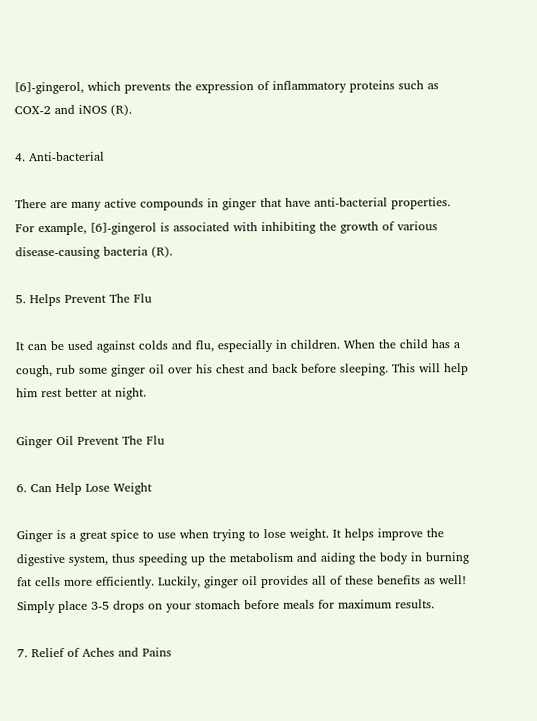[6]-gingerol, which prevents the expression of inflammatory proteins such as COX-2 and iNOS (R).

4. Anti-bacterial

There are many active compounds in ginger that have anti-bacterial properties. For example, [6]-gingerol is associated with inhibiting the growth of various disease-causing bacteria (R).

5. Helps Prevent The Flu

It can be used against colds and flu, especially in children. When the child has a cough, rub some ginger oil over his chest and back before sleeping. This will help him rest better at night.

Ginger Oil Prevent The Flu

6. Can Help Lose Weight

Ginger is a great spice to use when trying to lose weight. It helps improve the digestive system, thus speeding up the metabolism and aiding the body in burning fat cells more efficiently. Luckily, ginger oil provides all of these benefits as well! Simply place 3-5 drops on your stomach before meals for maximum results.

7. Relief of Aches and Pains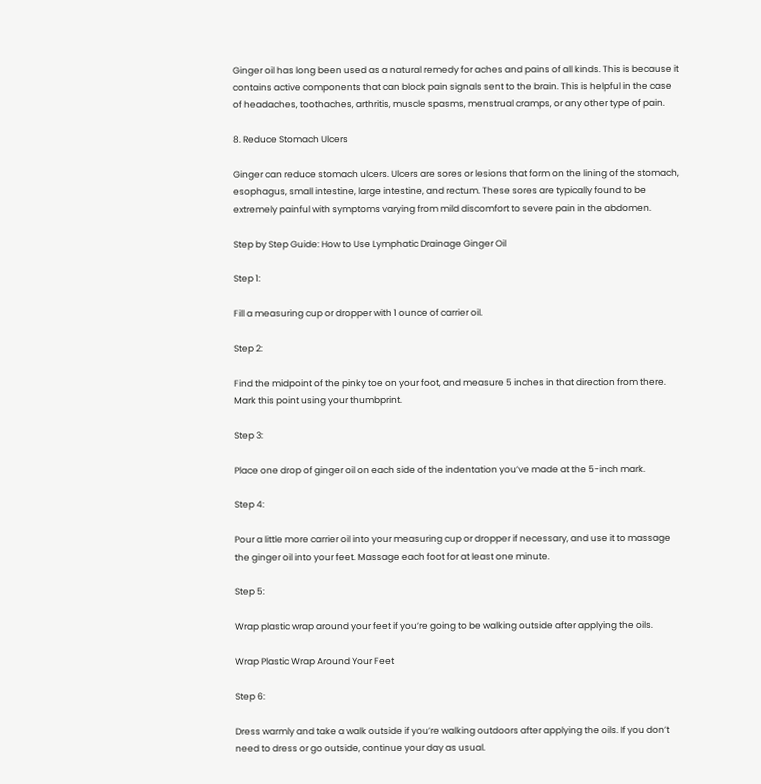Ginger oil has long been used as a natural remedy for aches and pains of all kinds. This is because it contains active components that can block pain signals sent to the brain. This is helpful in the case of headaches, toothaches, arthritis, muscle spasms, menstrual cramps, or any other type of pain.

8. Reduce Stomach Ulcers

Ginger can reduce stomach ulcers. Ulcers are sores or lesions that form on the lining of the stomach, esophagus, small intestine, large intestine, and rectum. These sores are typically found to be extremely painful with symptoms varying from mild discomfort to severe pain in the abdomen.

Step by Step Guide: How to Use Lymphatic Drainage Ginger Oil

Step 1:

Fill a measuring cup or dropper with 1 ounce of carrier oil.

Step 2:

Find the midpoint of the pinky toe on your foot, and measure 5 inches in that direction from there. Mark this point using your thumbprint.

Step 3:

Place one drop of ginger oil on each side of the indentation you’ve made at the 5-inch mark.

Step 4:

Pour a little more carrier oil into your measuring cup or dropper if necessary, and use it to massage the ginger oil into your feet. Massage each foot for at least one minute.

Step 5:

Wrap plastic wrap around your feet if you’re going to be walking outside after applying the oils.

Wrap Plastic Wrap Around Your Feet

Step 6:

Dress warmly and take a walk outside if you’re walking outdoors after applying the oils. If you don’t need to dress or go outside, continue your day as usual.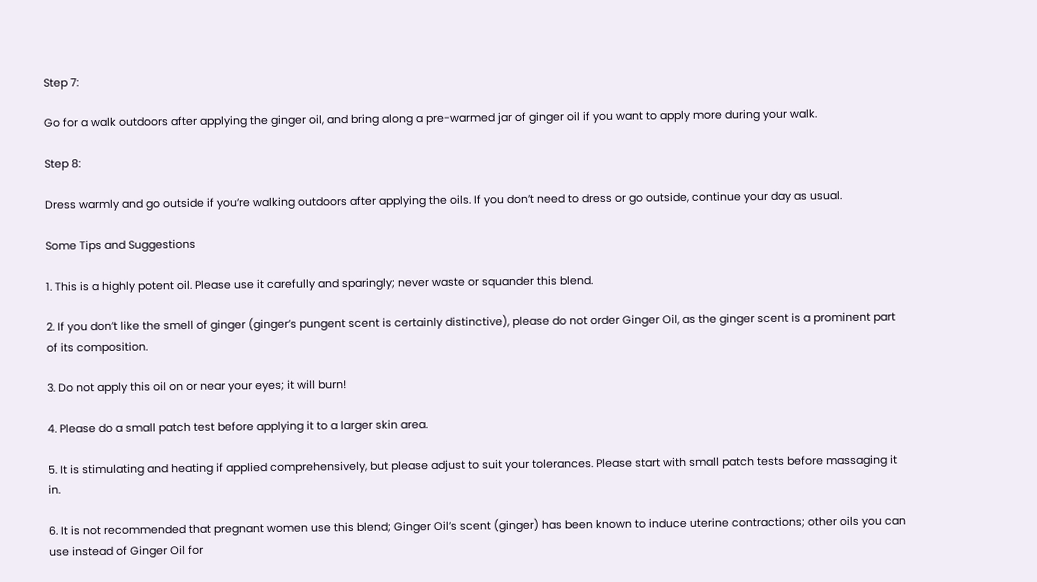Step 7:

Go for a walk outdoors after applying the ginger oil, and bring along a pre-warmed jar of ginger oil if you want to apply more during your walk.

Step 8:

Dress warmly and go outside if you’re walking outdoors after applying the oils. If you don’t need to dress or go outside, continue your day as usual.

Some Tips and Suggestions

1. This is a highly potent oil. Please use it carefully and sparingly; never waste or squander this blend.

2. If you don’t like the smell of ginger (ginger’s pungent scent is certainly distinctive), please do not order Ginger Oil, as the ginger scent is a prominent part of its composition.

3. Do not apply this oil on or near your eyes; it will burn!

4. Please do a small patch test before applying it to a larger skin area.

5. It is stimulating and heating if applied comprehensively, but please adjust to suit your tolerances. Please start with small patch tests before massaging it in.

6. It is not recommended that pregnant women use this blend; Ginger Oil’s scent (ginger) has been known to induce uterine contractions; other oils you can use instead of Ginger Oil for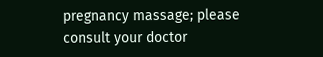pregnancy massage; please consult your doctor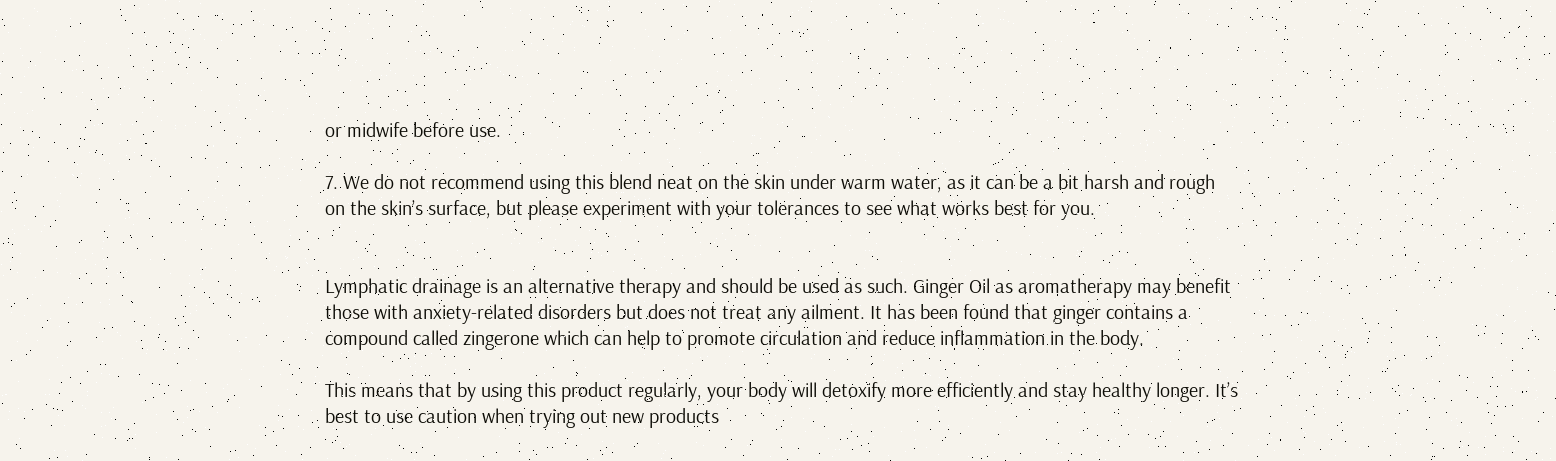or midwife before use.

7. We do not recommend using this blend neat on the skin under warm water, as it can be a bit harsh and rough on the skin’s surface, but please experiment with your tolerances to see what works best for you.


Lymphatic drainage is an alternative therapy and should be used as such. Ginger Oil as aromatherapy may benefit those with anxiety-related disorders but does not treat any ailment. It has been found that ginger contains a compound called zingerone which can help to promote circulation and reduce inflammation in the body.

This means that by using this product regularly, your body will detoxify more efficiently and stay healthy longer. It’s best to use caution when trying out new products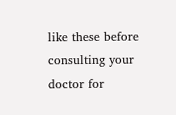like these before consulting your doctor for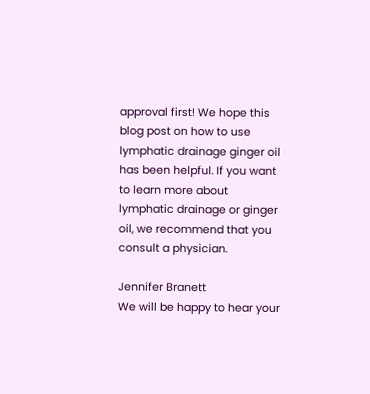approval first! We hope this blog post on how to use lymphatic drainage ginger oil has been helpful. If you want to learn more about lymphatic drainage or ginger oil, we recommend that you consult a physician.

Jennifer Branett
We will be happy to hear your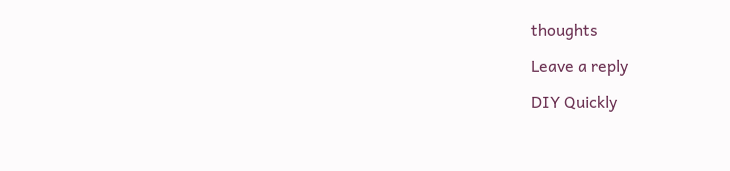thoughts

Leave a reply

DIY Quickly